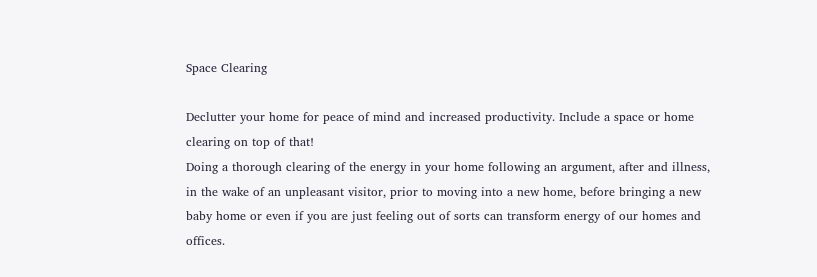Space Clearing

Declutter your home for peace of mind and increased productivity. Include a space or home clearing on top of that!
Doing a thorough clearing of the energy in your home following an argument, after and illness, in the wake of an unpleasant visitor, prior to moving into a new home, before bringing a new baby home or even if you are just feeling out of sorts can transform energy of our homes and offices.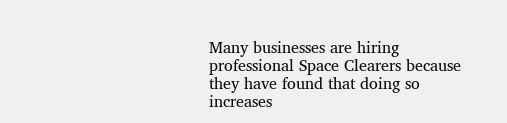Many businesses are hiring professional Space Clearers because they have found that doing so increases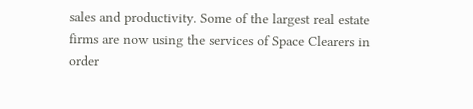sales and productivity. Some of the largest real estate firms are now using the services of Space Clearers in order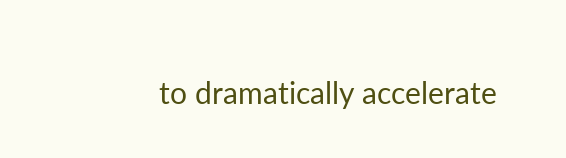to dramatically accelerate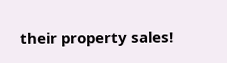their property sales!